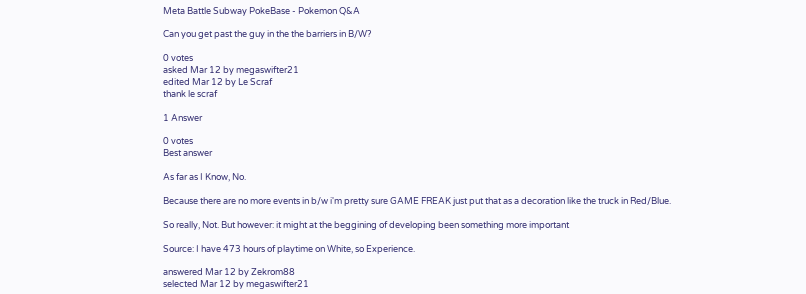Meta Battle Subway PokeBase - Pokemon Q&A

Can you get past the guy in the the barriers in B/W?

0 votes
asked Mar 12 by megaswifter21
edited Mar 12 by Le Scraf
thank le scraf

1 Answer

0 votes
Best answer

As far as I Know, No.

Because there are no more events in b/w i'm pretty sure GAME FREAK just put that as a decoration like the truck in Red/Blue.

So really, Not. But however: it might at the beggining of developing been something more important

Source: I have 473 hours of playtime on White, so Experience.

answered Mar 12 by Zekrom88
selected Mar 12 by megaswifter21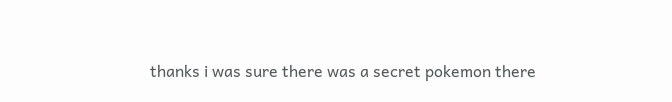thanks i was sure there was a secret pokemon there